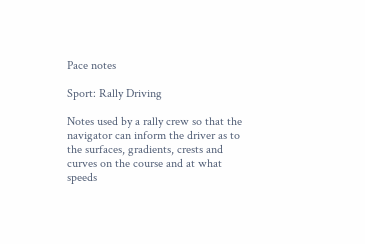Pace notes

Sport: Rally Driving

Notes used by a rally crew so that the navigator can inform the driver as to the surfaces, gradients, crests and curves on the course and at what speeds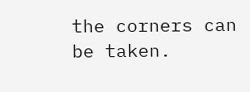the corners can be taken.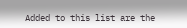Added to this list are the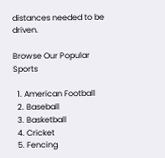distances needed to be driven.

Browse Our Popular Sports

  1. American Football
  2. Baseball
  3. Basketball
  4. Cricket
  5. Fencing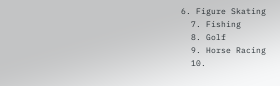6. Figure Skating
  7. Fishing
  8. Golf
  9. Horse Racing
  10.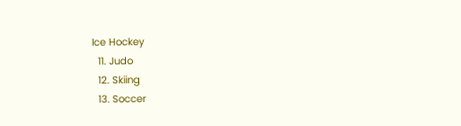Ice Hockey
  11. Judo
  12. Skiing
  13. Soccer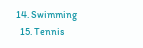14. Swimming
  15. Tennis